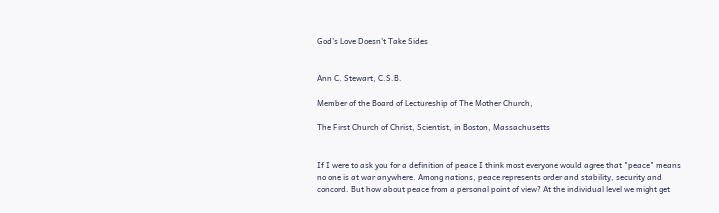God’s Love Doesn’t Take Sides


Ann C. Stewart, C.S.B.

Member of the Board of Lectureship of The Mother Church,

The First Church of Christ, Scientist, in Boston, Massachusetts


If I were to ask you for a definition of peace I think most everyone would agree that "peace" means no one is at war anywhere. Among nations, peace represents order and stability, security and concord. But how about peace from a personal point of view? At the individual level we might get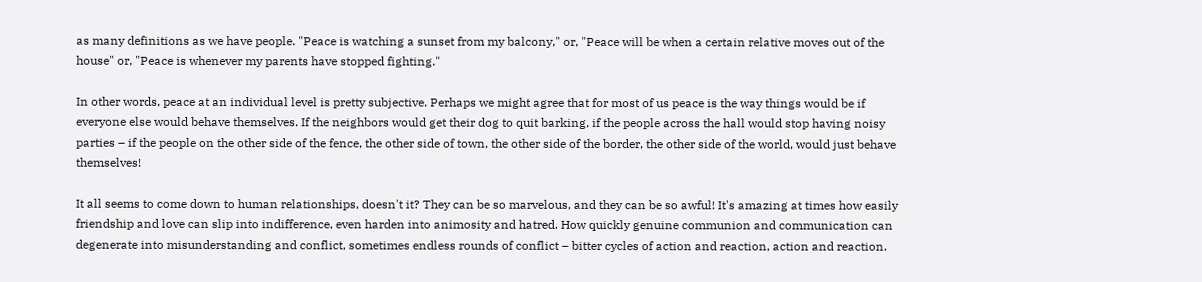as many definitions as we have people. "Peace is watching a sunset from my balcony," or, "Peace will be when a certain relative moves out of the house" or, "Peace is whenever my parents have stopped fighting."

In other words, peace at an individual level is pretty subjective. Perhaps we might agree that for most of us peace is the way things would be if everyone else would behave themselves. If the neighbors would get their dog to quit barking, if the people across the hall would stop having noisy parties – if the people on the other side of the fence, the other side of town, the other side of the border, the other side of the world, would just behave themselves!

It all seems to come down to human relationships, doesn't it? They can be so marvelous, and they can be so awful! It's amazing at times how easily friendship and love can slip into indifference, even harden into animosity and hatred. How quickly genuine communion and communication can degenerate into misunderstanding and conflict, sometimes endless rounds of conflict – bitter cycles of action and reaction, action and reaction.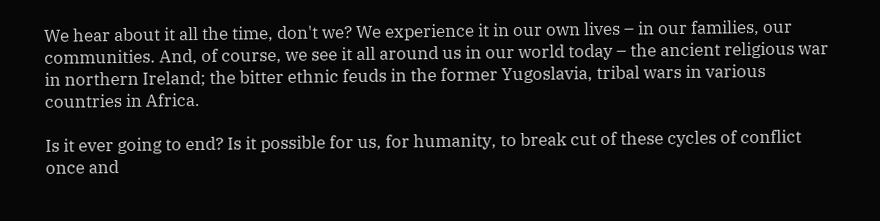We hear about it all the time, don't we? We experience it in our own lives – in our families, our communities. And, of course, we see it all around us in our world today – the ancient religious war in northern Ireland; the bitter ethnic feuds in the former Yugoslavia, tribal wars in various countries in Africa.

Is it ever going to end? Is it possible for us, for humanity, to break cut of these cycles of conflict once and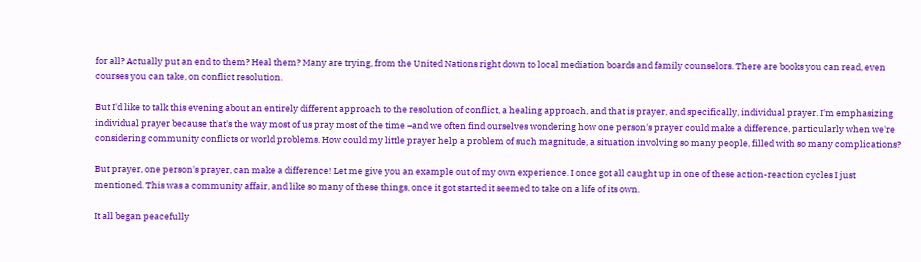for all? Actually put an end to them? Heal them? Many are trying, from the United Nations right down to local mediation boards and family counselors. There are books you can read, even courses you can take, on conflict resolution.

But I'd like to talk this evening about an entirely different approach to the resolution of conflict, a healing approach, and that is prayer, and specifically, individual prayer. I'm emphasizing individual prayer because that's the way most of us pray most of the time –and we often find ourselves wondering how one person's prayer could make a difference, particularly when we're considering community conflicts or world problems. How could my little prayer help a problem of such magnitude, a situation involving so many people, filled with so many complications?

But prayer, one person's prayer, can make a difference! Let me give you an example out of my own experience. I once got all caught up in one of these action-reaction cycles I just mentioned. This was a community affair, and like so many of these things, once it got started it seemed to take on a life of its own.

It all began peacefully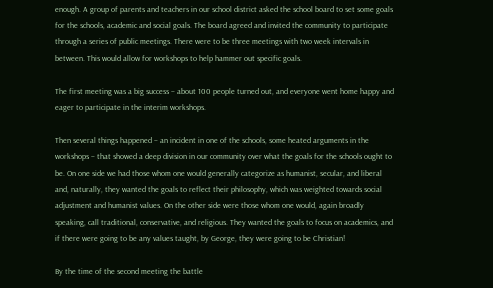enough. A group of parents and teachers in our school district asked the school board to set some goals for the schools, academic and social goals. The board agreed and invited the community to participate through a series of public meetings. There were to be three meetings with two week intervals in between. This would allow for workshops to help hammer out specific goals.

The first meeting was a big success – about 100 people turned out, and everyone went home happy and eager to participate in the interim workshops.

Then several things happened – an incident in one of the schools, some heated arguments in the workshops – that showed a deep division in our community over what the goals for the schools ought to be. On one side we had those whom one would generally categorize as humanist, secular, and liberal and, naturally, they wanted the goals to reflect their philosophy, which was weighted towards social adjustment and humanist values. On the other side were those whom one would, again broadly speaking, call traditional, conservative, and religious. They wanted the goals to focus on academics, and if there were going to be any values taught, by George, they were going to be Christian!

By the time of the second meeting the battle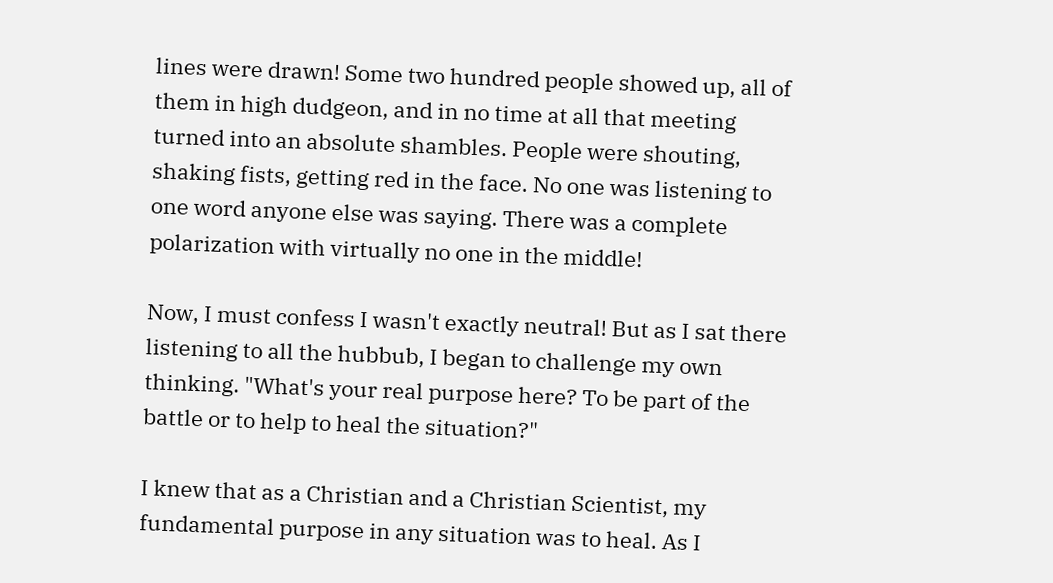lines were drawn! Some two hundred people showed up, all of them in high dudgeon, and in no time at all that meeting turned into an absolute shambles. People were shouting, shaking fists, getting red in the face. No one was listening to one word anyone else was saying. There was a complete polarization with virtually no one in the middle!

Now, I must confess I wasn't exactly neutral! But as I sat there listening to all the hubbub, I began to challenge my own thinking. "What's your real purpose here? To be part of the battle or to help to heal the situation?"

I knew that as a Christian and a Christian Scientist, my fundamental purpose in any situation was to heal. As I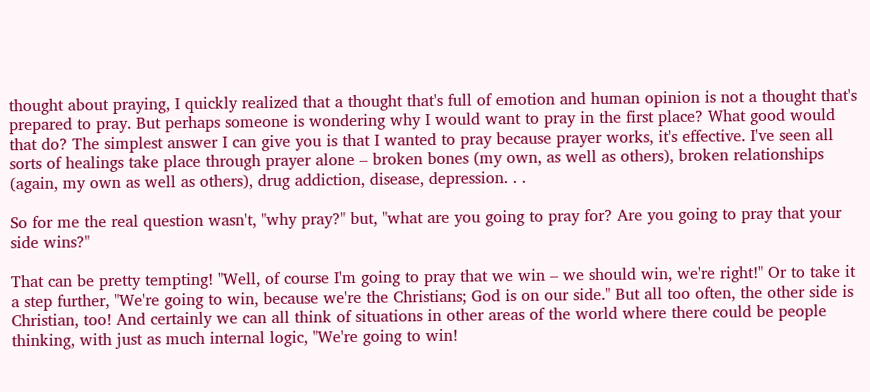thought about praying, I quickly realized that a thought that's full of emotion and human opinion is not a thought that's prepared to pray. But perhaps someone is wondering why I would want to pray in the first place? What good would that do? The simplest answer I can give you is that I wanted to pray because prayer works, it's effective. I've seen all sorts of healings take place through prayer alone – broken bones (my own, as well as others), broken relationships (again, my own as well as others), drug addiction, disease, depression. . .

So for me the real question wasn't, "why pray?" but, "what are you going to pray for? Are you going to pray that your side wins?"

That can be pretty tempting! "Well, of course I'm going to pray that we win – we should win, we're right!" Or to take it a step further, "We're going to win, because we're the Christians; God is on our side." But all too often, the other side is Christian, too! And certainly we can all think of situations in other areas of the world where there could be people thinking, with just as much internal logic, "We're going to win!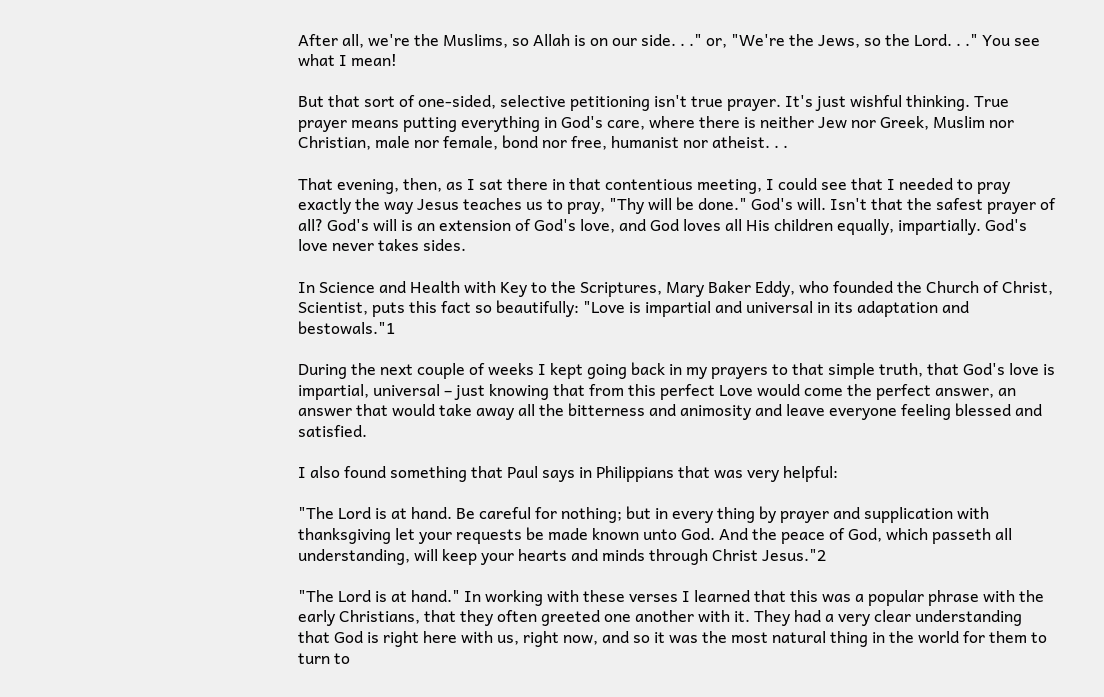After all, we're the Muslims, so Allah is on our side. . ." or, "We're the Jews, so the Lord. . ." You see what I mean!

But that sort of one-sided, selective petitioning isn't true prayer. It's just wishful thinking. True prayer means putting everything in God's care, where there is neither Jew nor Greek, Muslim nor Christian, male nor female, bond nor free, humanist nor atheist. . .

That evening, then, as I sat there in that contentious meeting, I could see that I needed to pray exactly the way Jesus teaches us to pray, "Thy will be done." God's will. Isn't that the safest prayer of all? God's will is an extension of God's love, and God loves all His children equally, impartially. God's love never takes sides.

In Science and Health with Key to the Scriptures, Mary Baker Eddy, who founded the Church of Christ, Scientist, puts this fact so beautifully: "Love is impartial and universal in its adaptation and bestowals."1

During the next couple of weeks I kept going back in my prayers to that simple truth, that God's love is impartial, universal – just knowing that from this perfect Love would come the perfect answer, an answer that would take away all the bitterness and animosity and leave everyone feeling blessed and satisfied.

I also found something that Paul says in Philippians that was very helpful:

"The Lord is at hand. Be careful for nothing; but in every thing by prayer and supplication with thanksgiving let your requests be made known unto God. And the peace of God, which passeth all understanding, will keep your hearts and minds through Christ Jesus."2

"The Lord is at hand." In working with these verses I learned that this was a popular phrase with the early Christians, that they often greeted one another with it. They had a very clear understanding that God is right here with us, right now, and so it was the most natural thing in the world for them to turn to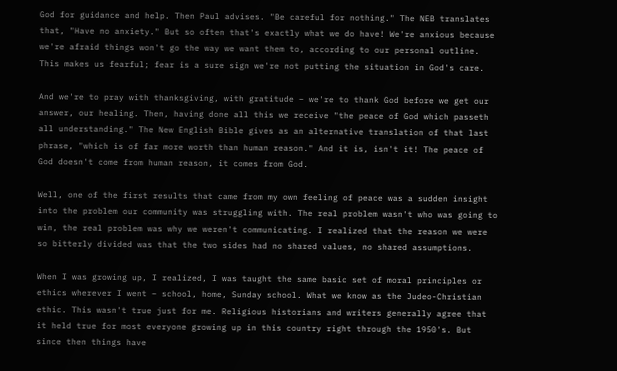God for guidance and help. Then Paul advises. "Be careful for nothing." The NEB translates that, "Have no anxiety." But so often that's exactly what we do have! We're anxious because we're afraid things won't go the way we want them to, according to our personal outline. This makes us fearful; fear is a sure sign we're not putting the situation in God's care.

And we're to pray with thanksgiving, with gratitude – we're to thank God before we get our answer, our healing. Then, having done all this we receive "the peace of God which passeth all understanding." The New English Bible gives as an alternative translation of that last phrase, "which is of far more worth than human reason." And it is, isn't it! The peace of God doesn't come from human reason, it comes from God.

Well, one of the first results that came from my own feeling of peace was a sudden insight into the problem our community was struggling with. The real problem wasn't who was going to win, the real problem was why we weren't communicating. I realized that the reason we were so bitterly divided was that the two sides had no shared values, no shared assumptions.

When I was growing up, I realized, I was taught the same basic set of moral principles or ethics wherever I went – school, home, Sunday school. What we know as the Judeo-Christian ethic. This wasn't true just for me. Religious historians and writers generally agree that it held true for most everyone growing up in this country right through the 1950's. But since then things have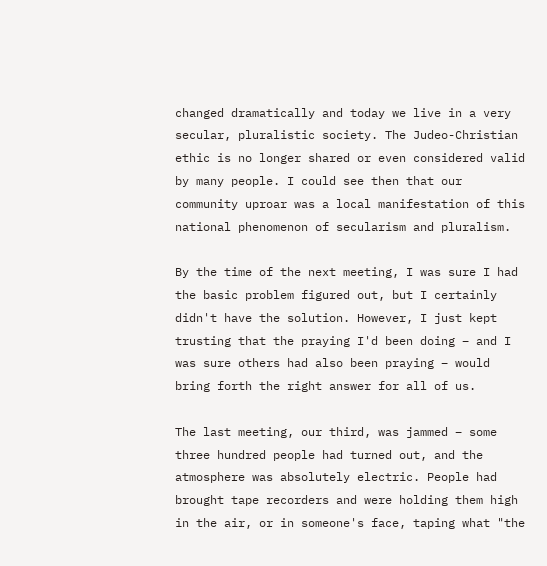changed dramatically and today we live in a very secular, pluralistic society. The Judeo-Christian ethic is no longer shared or even considered valid by many people. I could see then that our community uproar was a local manifestation of this national phenomenon of secularism and pluralism.

By the time of the next meeting, I was sure I had the basic problem figured out, but I certainly didn't have the solution. However, I just kept trusting that the praying I'd been doing – and I was sure others had also been praying – would bring forth the right answer for all of us.

The last meeting, our third, was jammed – some three hundred people had turned out, and the atmosphere was absolutely electric. People had brought tape recorders and were holding them high in the air, or in someone's face, taping what "the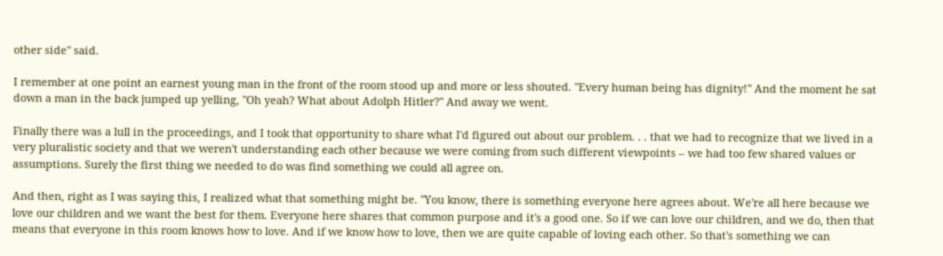other side" said.

I remember at one point an earnest young man in the front of the room stood up and more or less shouted. "Every human being has dignity!" And the moment he sat down a man in the back jumped up yelling, "Oh yeah? What about Adolph Hitler?" And away we went.

Finally there was a lull in the proceedings, and I took that opportunity to share what I'd figured out about our problem. . . that we had to recognize that we lived in a very pluralistic society and that we weren't understanding each other because we were coming from such different viewpoints – we had too few shared values or assumptions. Surely the first thing we needed to do was find something we could all agree on.

And then, right as I was saying this, I realized what that something might be. "You know, there is something everyone here agrees about. We're all here because we love our children and we want the best for them. Everyone here shares that common purpose and it's a good one. So if we can love our children, and we do, then that means that everyone in this room knows how to love. And if we know how to love, then we are quite capable of loving each other. So that's something we can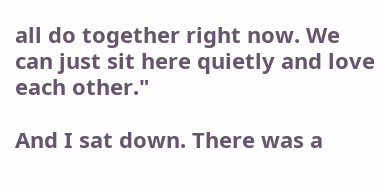all do together right now. We can just sit here quietly and love each other."

And I sat down. There was a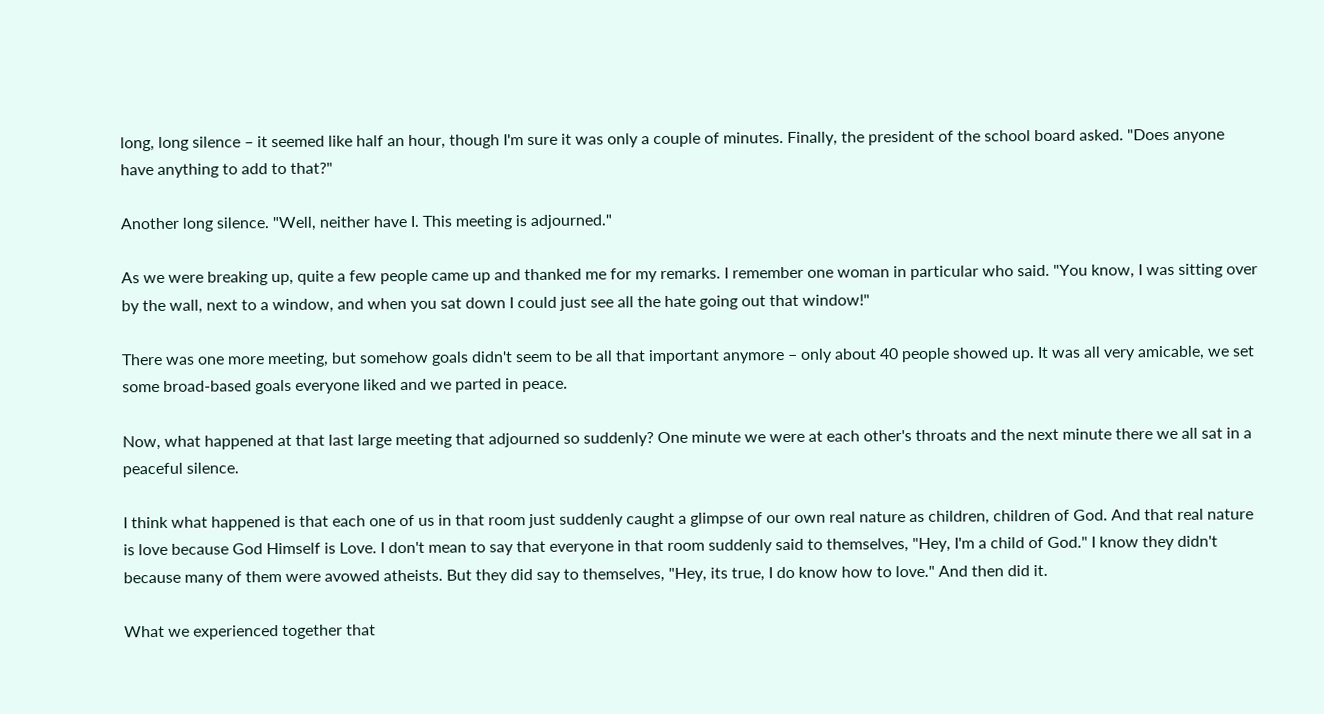long, long silence – it seemed like half an hour, though I'm sure it was only a couple of minutes. Finally, the president of the school board asked. "Does anyone have anything to add to that?"

Another long silence. "Well, neither have I. This meeting is adjourned."

As we were breaking up, quite a few people came up and thanked me for my remarks. I remember one woman in particular who said. "You know, I was sitting over by the wall, next to a window, and when you sat down I could just see all the hate going out that window!"

There was one more meeting, but somehow goals didn't seem to be all that important anymore – only about 40 people showed up. It was all very amicable, we set some broad-based goals everyone liked and we parted in peace.

Now, what happened at that last large meeting that adjourned so suddenly? One minute we were at each other's throats and the next minute there we all sat in a peaceful silence.

I think what happened is that each one of us in that room just suddenly caught a glimpse of our own real nature as children, children of God. And that real nature is love because God Himself is Love. I don't mean to say that everyone in that room suddenly said to themselves, "Hey, I'm a child of God." I know they didn't because many of them were avowed atheists. But they did say to themselves, "Hey, its true, I do know how to love." And then did it.

What we experienced together that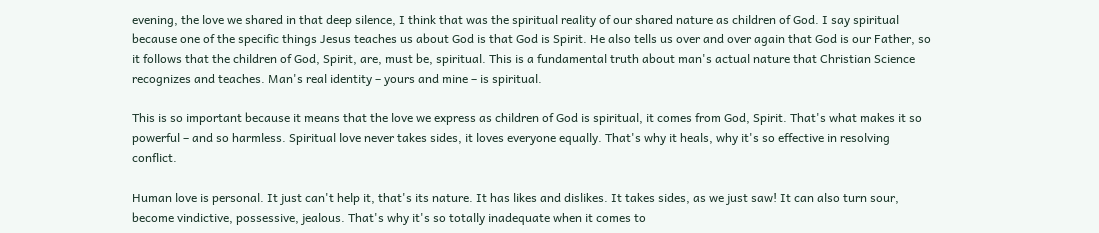evening, the love we shared in that deep silence, I think that was the spiritual reality of our shared nature as children of God. I say spiritual because one of the specific things Jesus teaches us about God is that God is Spirit. He also tells us over and over again that God is our Father, so it follows that the children of God, Spirit, are, must be, spiritual. This is a fundamental truth about man's actual nature that Christian Science recognizes and teaches. Man's real identity – yours and mine – is spiritual.

This is so important because it means that the love we express as children of God is spiritual, it comes from God, Spirit. That's what makes it so powerful – and so harmless. Spiritual love never takes sides, it loves everyone equally. That's why it heals, why it's so effective in resolving conflict.

Human love is personal. It just can't help it, that's its nature. It has likes and dislikes. It takes sides, as we just saw! It can also turn sour, become vindictive, possessive, jealous. That's why it's so totally inadequate when it comes to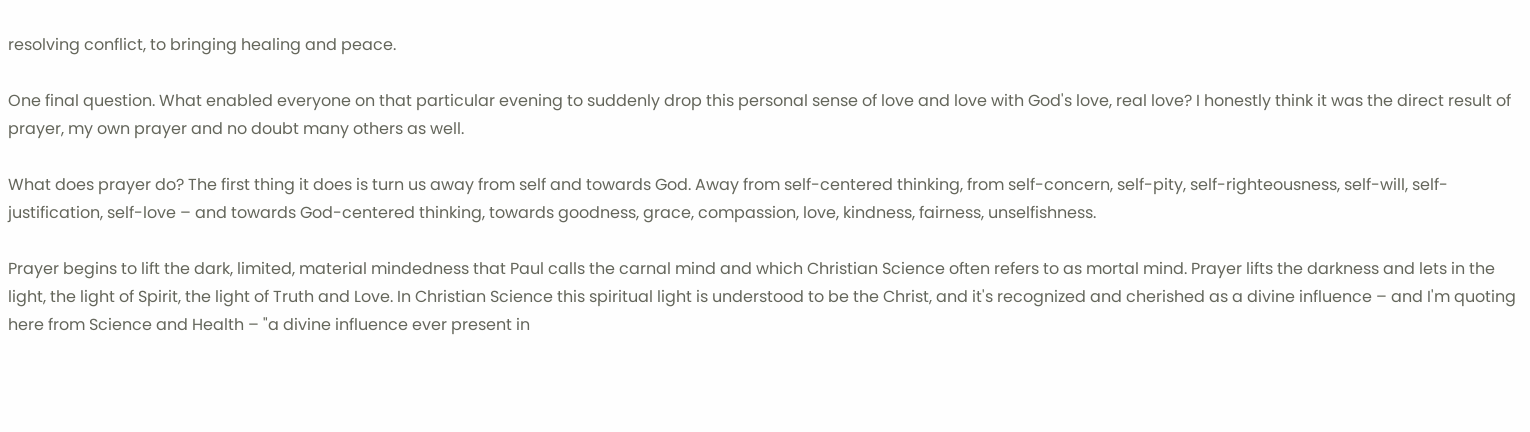resolving conflict, to bringing healing and peace.

One final question. What enabled everyone on that particular evening to suddenly drop this personal sense of love and love with God's love, real love? I honestly think it was the direct result of prayer, my own prayer and no doubt many others as well.

What does prayer do? The first thing it does is turn us away from self and towards God. Away from self-centered thinking, from self-concern, self-pity, self-righteousness, self-will, self-justification, self-love – and towards God-centered thinking, towards goodness, grace, compassion, love, kindness, fairness, unselfishness.

Prayer begins to lift the dark, limited, material mindedness that Paul calls the carnal mind and which Christian Science often refers to as mortal mind. Prayer lifts the darkness and lets in the light, the light of Spirit, the light of Truth and Love. In Christian Science this spiritual light is understood to be the Christ, and it's recognized and cherished as a divine influence – and I'm quoting here from Science and Health – "a divine influence ever present in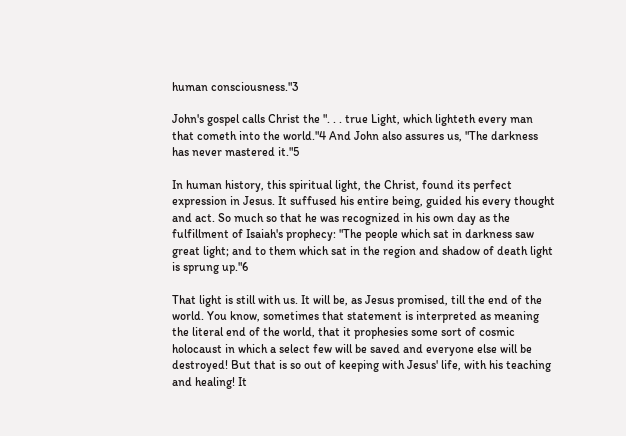human consciousness."3

John's gospel calls Christ the ". . . true Light, which lighteth every man that cometh into the world."4 And John also assures us, "The darkness has never mastered it."5

In human history, this spiritual light, the Christ, found its perfect expression in Jesus. It suffused his entire being, guided his every thought and act. So much so that he was recognized in his own day as the fulfillment of Isaiah's prophecy: "The people which sat in darkness saw great light; and to them which sat in the region and shadow of death light is sprung up."6

That light is still with us. It will be, as Jesus promised, till the end of the world. You know, sometimes that statement is interpreted as meaning the literal end of the world, that it prophesies some sort of cosmic holocaust in which a select few will be saved and everyone else will be destroyed! But that is so out of keeping with Jesus' life, with his teaching and healing! It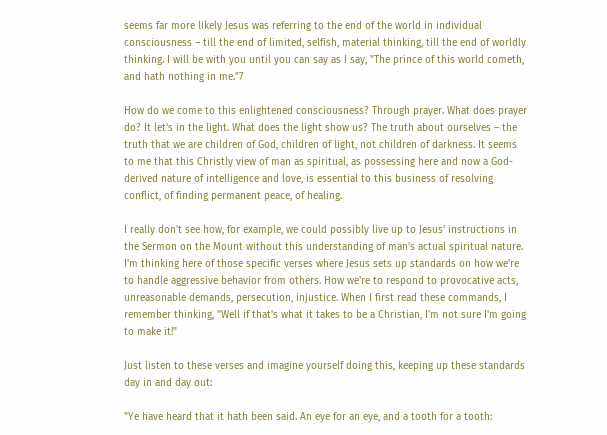seems far more likely Jesus was referring to the end of the world in individual consciousness – till the end of limited, selfish, material thinking, till the end of worldly thinking. I will be with you until you can say as I say, "The prince of this world cometh, and hath nothing in me."7

How do we come to this enlightened consciousness? Through prayer. What does prayer do? It let's in the light. What does the light show us? The truth about ourselves – the truth that we are children of God, children of light, not children of darkness. It seems to me that this Christly view of man as spiritual, as possessing here and now a God-derived nature of intelligence and love, is essential to this business of resolving conflict, of finding permanent peace, of healing.

I really don't see how, for example, we could possibly live up to Jesus' instructions in the Sermon on the Mount without this understanding of man's actual spiritual nature. I'm thinking here of those specific verses where Jesus sets up standards on how we're to handle aggressive behavior from others. How we're to respond to provocative acts, unreasonable demands, persecution, injustice. When I first read these commands, I remember thinking, "Well if that's what it takes to be a Christian, I'm not sure I'm going to make it!"

Just listen to these verses and imagine yourself doing this, keeping up these standards day in and day out:

"Ye have heard that it hath been said. An eye for an eye, and a tooth for a tooth: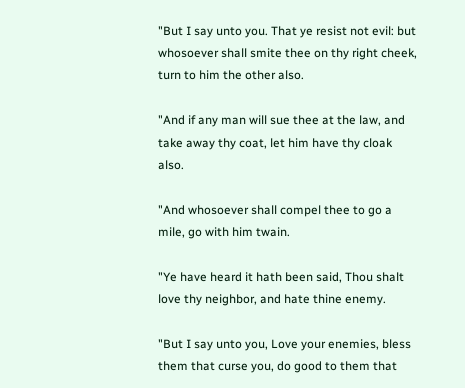"But I say unto you. That ye resist not evil: but whosoever shall smite thee on thy right cheek, turn to him the other also.

"And if any man will sue thee at the law, and take away thy coat, let him have thy cloak also.

"And whosoever shall compel thee to go a mile, go with him twain.

"Ye have heard it hath been said, Thou shalt love thy neighbor, and hate thine enemy.

"But I say unto you, Love your enemies, bless them that curse you, do good to them that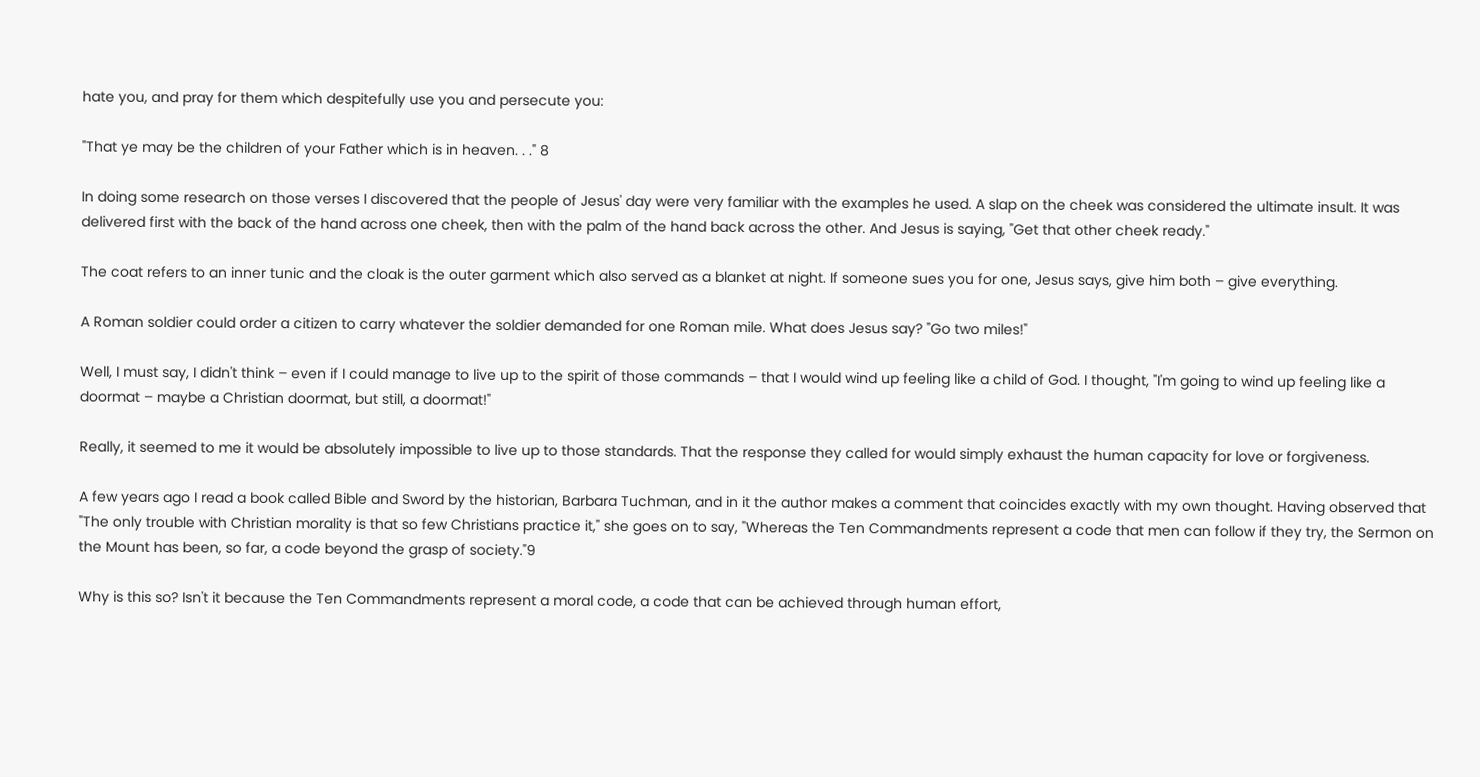hate you, and pray for them which despitefully use you and persecute you:

"That ye may be the children of your Father which is in heaven. . ." 8

In doing some research on those verses I discovered that the people of Jesus' day were very familiar with the examples he used. A slap on the cheek was considered the ultimate insult. It was delivered first with the back of the hand across one cheek, then with the palm of the hand back across the other. And Jesus is saying, "Get that other cheek ready."

The coat refers to an inner tunic and the cloak is the outer garment which also served as a blanket at night. If someone sues you for one, Jesus says, give him both – give everything.

A Roman soldier could order a citizen to carry whatever the soldier demanded for one Roman mile. What does Jesus say? "Go two miles!"

Well, I must say, I didn't think – even if I could manage to live up to the spirit of those commands – that I would wind up feeling like a child of God. I thought, "I'm going to wind up feeling like a doormat – maybe a Christian doormat, but still, a doormat!"

Really, it seemed to me it would be absolutely impossible to live up to those standards. That the response they called for would simply exhaust the human capacity for love or forgiveness.

A few years ago I read a book called Bible and Sword by the historian, Barbara Tuchman, and in it the author makes a comment that coincides exactly with my own thought. Having observed that "The only trouble with Christian morality is that so few Christians practice it," she goes on to say, "Whereas the Ten Commandments represent a code that men can follow if they try, the Sermon on the Mount has been, so far, a code beyond the grasp of society."9

Why is this so? Isn't it because the Ten Commandments represent a moral code, a code that can be achieved through human effort,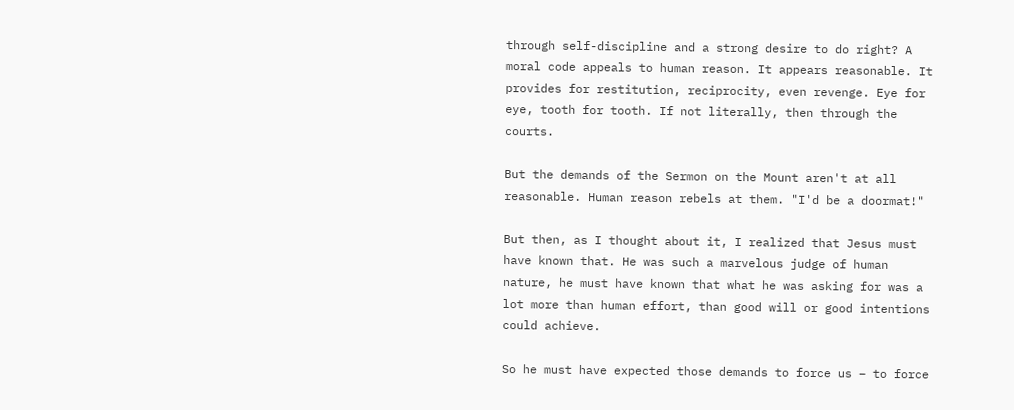through self-discipline and a strong desire to do right? A moral code appeals to human reason. It appears reasonable. It provides for restitution, reciprocity, even revenge. Eye for eye, tooth for tooth. If not literally, then through the courts.

But the demands of the Sermon on the Mount aren't at all reasonable. Human reason rebels at them. "I'd be a doormat!"

But then, as I thought about it, I realized that Jesus must have known that. He was such a marvelous judge of human nature, he must have known that what he was asking for was a lot more than human effort, than good will or good intentions could achieve.

So he must have expected those demands to force us – to force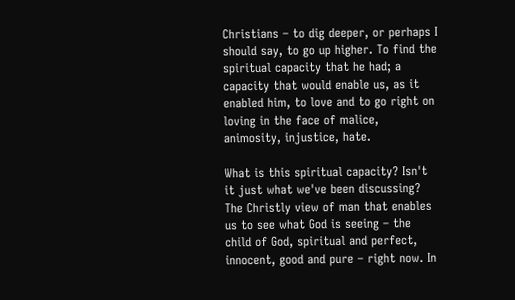Christians – to dig deeper, or perhaps I should say, to go up higher. To find the spiritual capacity that he had; a capacity that would enable us, as it enabled him, to love and to go right on loving in the face of malice, animosity, injustice, hate.

What is this spiritual capacity? Isn't it just what we've been discussing? The Christly view of man that enables us to see what God is seeing – the child of God, spiritual and perfect, innocent, good and pure – right now. In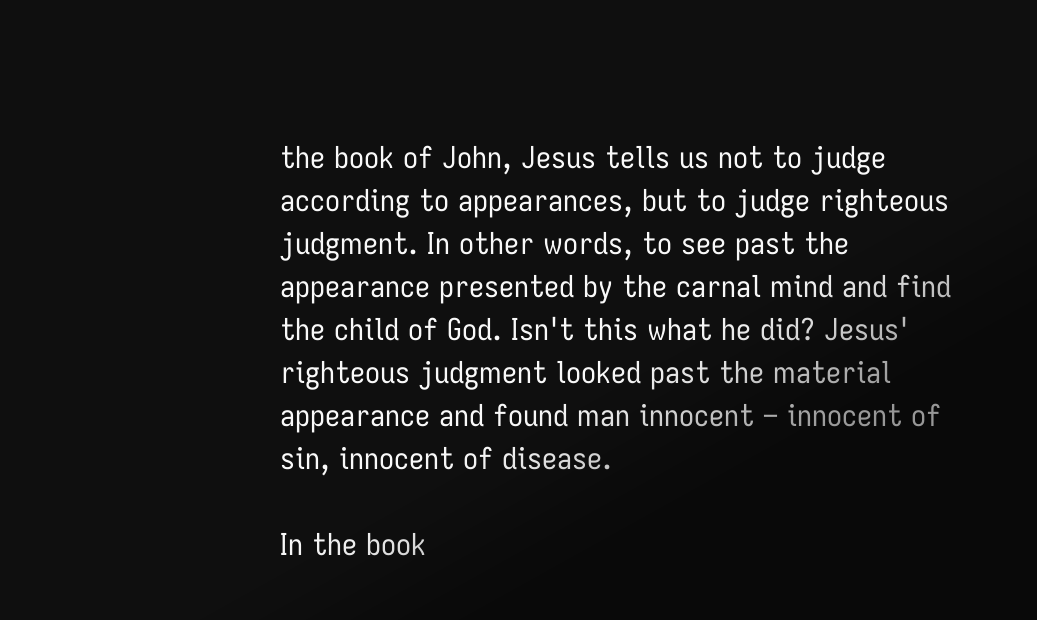the book of John, Jesus tells us not to judge according to appearances, but to judge righteous judgment. In other words, to see past the appearance presented by the carnal mind and find the child of God. Isn't this what he did? Jesus' righteous judgment looked past the material appearance and found man innocent – innocent of sin, innocent of disease.

In the book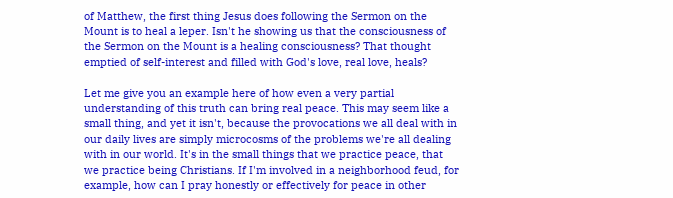of Matthew, the first thing Jesus does following the Sermon on the Mount is to heal a leper. Isn't he showing us that the consciousness of the Sermon on the Mount is a healing consciousness? That thought emptied of self-interest and filled with God's love, real love, heals?

Let me give you an example here of how even a very partial understanding of this truth can bring real peace. This may seem like a small thing, and yet it isn't, because the provocations we all deal with in our daily lives are simply microcosms of the problems we're all dealing with in our world. It's in the small things that we practice peace, that we practice being Christians. If I'm involved in a neighborhood feud, for example, how can I pray honestly or effectively for peace in other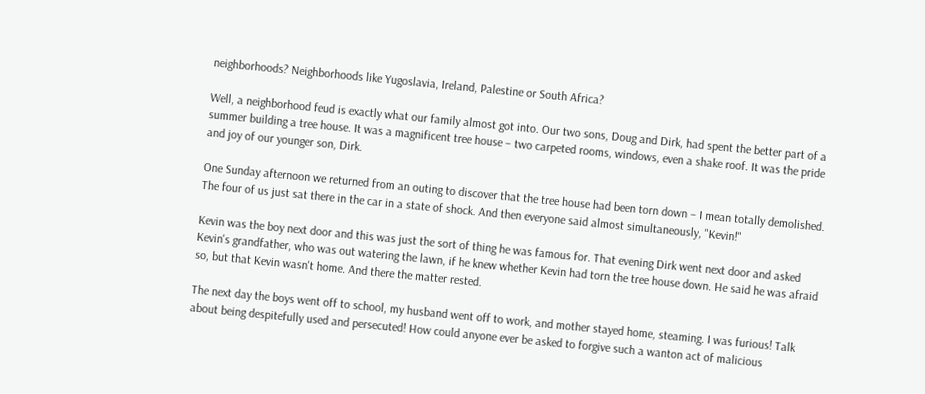neighborhoods? Neighborhoods like Yugoslavia, Ireland, Palestine or South Africa?

Well, a neighborhood feud is exactly what our family almost got into. Our two sons, Doug and Dirk, had spent the better part of a summer building a tree house. It was a magnificent tree house – two carpeted rooms, windows, even a shake roof. It was the pride and joy of our younger son, Dirk.

One Sunday afternoon we returned from an outing to discover that the tree house had been torn down – I mean totally demolished. The four of us just sat there in the car in a state of shock. And then everyone said almost simultaneously, "Kevin!"

Kevin was the boy next door and this was just the sort of thing he was famous for. That evening Dirk went next door and asked Kevin's grandfather, who was out watering the lawn, if he knew whether Kevin had torn the tree house down. He said he was afraid so, but that Kevin wasn't home. And there the matter rested.

The next day the boys went off to school, my husband went off to work, and mother stayed home, steaming. I was furious! Talk about being despitefully used and persecuted! How could anyone ever be asked to forgive such a wanton act of malicious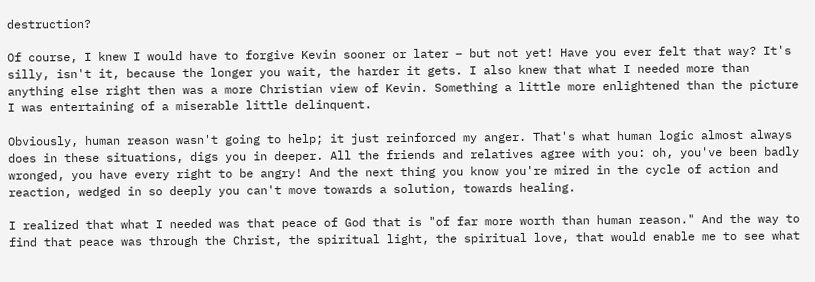destruction?

Of course, I knew I would have to forgive Kevin sooner or later – but not yet! Have you ever felt that way? It's silly, isn't it, because the longer you wait, the harder it gets. I also knew that what I needed more than anything else right then was a more Christian view of Kevin. Something a little more enlightened than the picture I was entertaining of a miserable little delinquent.

Obviously, human reason wasn't going to help; it just reinforced my anger. That's what human logic almost always does in these situations, digs you in deeper. All the friends and relatives agree with you: oh, you've been badly wronged, you have every right to be angry! And the next thing you know you're mired in the cycle of action and reaction, wedged in so deeply you can't move towards a solution, towards healing.

I realized that what I needed was that peace of God that is "of far more worth than human reason." And the way to find that peace was through the Christ, the spiritual light, the spiritual love, that would enable me to see what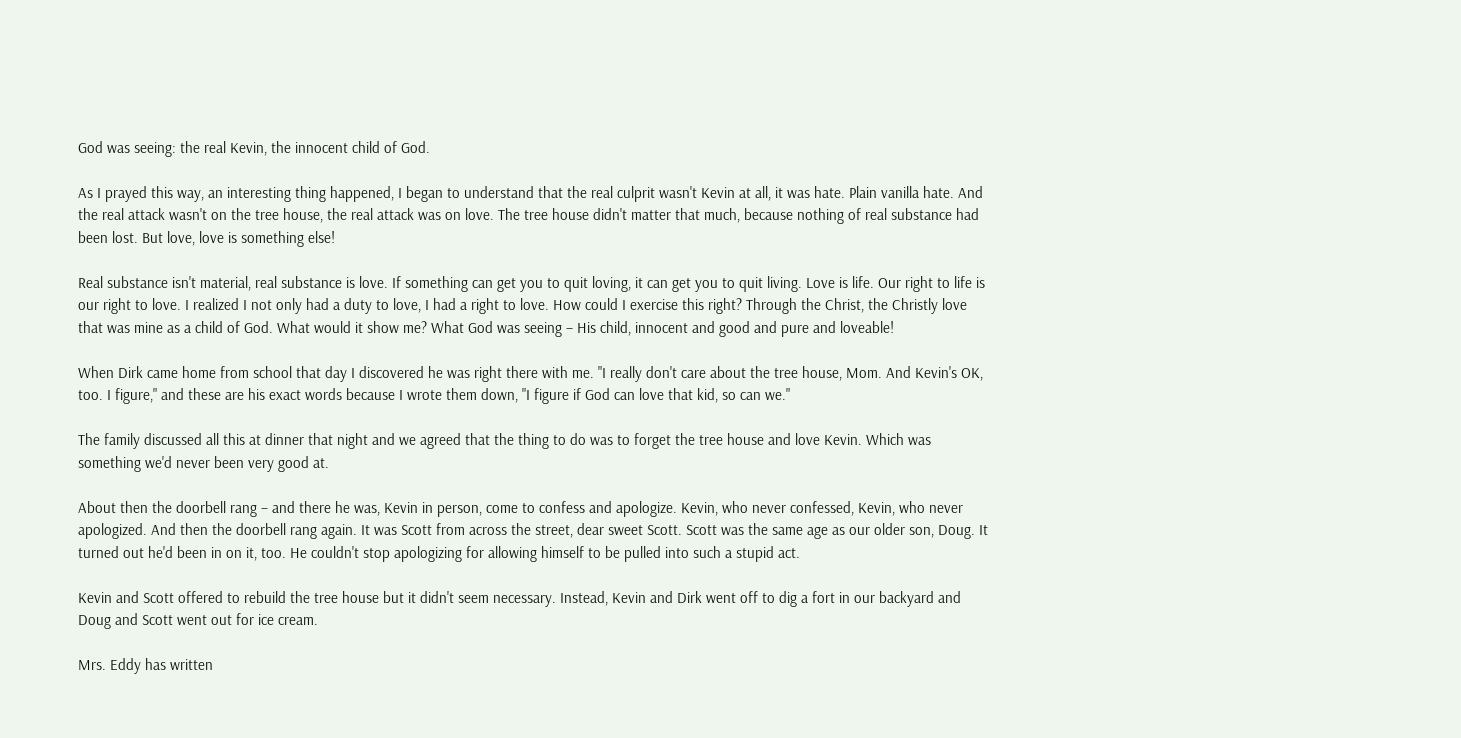God was seeing: the real Kevin, the innocent child of God.

As I prayed this way, an interesting thing happened, I began to understand that the real culprit wasn't Kevin at all, it was hate. Plain vanilla hate. And the real attack wasn't on the tree house, the real attack was on love. The tree house didn't matter that much, because nothing of real substance had been lost. But love, love is something else!

Real substance isn't material, real substance is love. If something can get you to quit loving, it can get you to quit living. Love is life. Our right to life is our right to love. I realized I not only had a duty to love, I had a right to love. How could I exercise this right? Through the Christ, the Christly love that was mine as a child of God. What would it show me? What God was seeing – His child, innocent and good and pure and loveable!

When Dirk came home from school that day I discovered he was right there with me. "I really don't care about the tree house, Mom. And Kevin's OK, too. I figure," and these are his exact words because I wrote them down, "I figure if God can love that kid, so can we."

The family discussed all this at dinner that night and we agreed that the thing to do was to forget the tree house and love Kevin. Which was something we'd never been very good at.

About then the doorbell rang – and there he was, Kevin in person, come to confess and apologize. Kevin, who never confessed, Kevin, who never apologized. And then the doorbell rang again. It was Scott from across the street, dear sweet Scott. Scott was the same age as our older son, Doug. It turned out he'd been in on it, too. He couldn't stop apologizing for allowing himself to be pulled into such a stupid act.

Kevin and Scott offered to rebuild the tree house but it didn't seem necessary. Instead, Kevin and Dirk went off to dig a fort in our backyard and Doug and Scott went out for ice cream.

Mrs. Eddy has written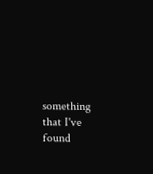something that I've found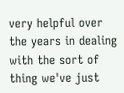very helpful over the years in dealing with the sort of thing we've just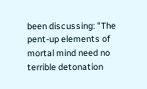been discussing: "The pent-up elements of mortal mind need no terrible detonation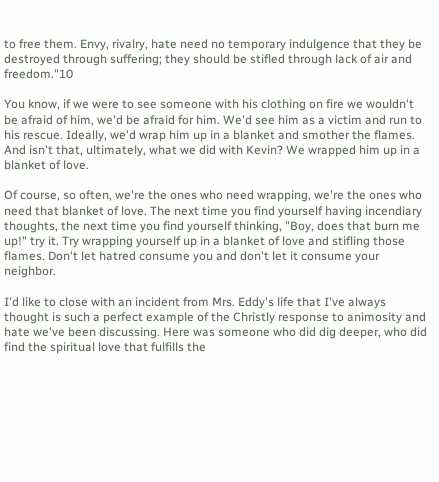to free them. Envy, rivalry, hate need no temporary indulgence that they be destroyed through suffering; they should be stifled through lack of air and freedom."10

You know, if we were to see someone with his clothing on fire we wouldn't be afraid of him, we'd be afraid for him. We'd see him as a victim and run to his rescue. Ideally, we'd wrap him up in a blanket and smother the flames. And isn't that, ultimately, what we did with Kevin? We wrapped him up in a blanket of love.

Of course, so often, we're the ones who need wrapping, we're the ones who need that blanket of love. The next time you find yourself having incendiary thoughts, the next time you find yourself thinking, "Boy, does that burn me up!" try it. Try wrapping yourself up in a blanket of love and stifling those flames. Don't let hatred consume you and don't let it consume your neighbor.

I'd like to close with an incident from Mrs. Eddy's life that I've always thought is such a perfect example of the Christly response to animosity and hate we've been discussing. Here was someone who did dig deeper, who did find the spiritual love that fulfills the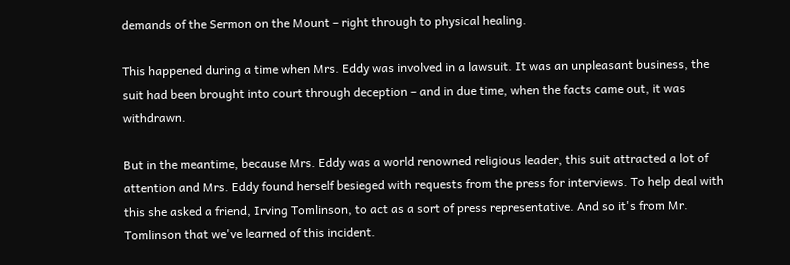demands of the Sermon on the Mount – right through to physical healing.

This happened during a time when Mrs. Eddy was involved in a lawsuit. It was an unpleasant business, the suit had been brought into court through deception – and in due time, when the facts came out, it was withdrawn.

But in the meantime, because Mrs. Eddy was a world renowned religious leader, this suit attracted a lot of attention and Mrs. Eddy found herself besieged with requests from the press for interviews. To help deal with this she asked a friend, Irving Tomlinson, to act as a sort of press representative. And so it's from Mr. Tomlinson that we've learned of this incident.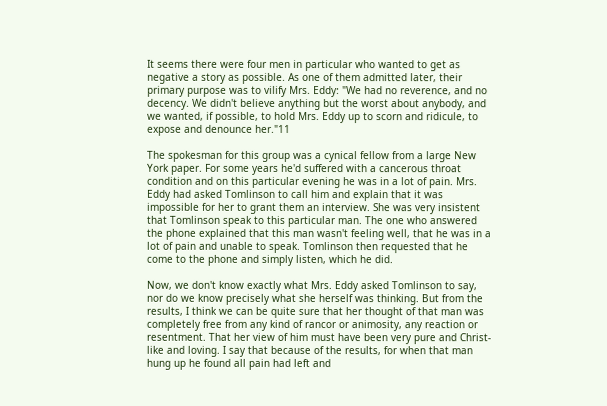It seems there were four men in particular who wanted to get as negative a story as possible. As one of them admitted later, their primary purpose was to vilify Mrs. Eddy: "We had no reverence, and no decency. We didn't believe anything but the worst about anybody, and we wanted, if possible, to hold Mrs. Eddy up to scorn and ridicule, to expose and denounce her."11

The spokesman for this group was a cynical fellow from a large New York paper. For some years he'd suffered with a cancerous throat condition and on this particular evening he was in a lot of pain. Mrs. Eddy had asked Tomlinson to call him and explain that it was impossible for her to grant them an interview. She was very insistent that Tomlinson speak to this particular man. The one who answered the phone explained that this man wasn't feeling well, that he was in a lot of pain and unable to speak. Tomlinson then requested that he come to the phone and simply listen, which he did.

Now, we don't know exactly what Mrs. Eddy asked Tomlinson to say, nor do we know precisely what she herself was thinking. But from the results, I think we can be quite sure that her thought of that man was completely free from any kind of rancor or animosity, any reaction or resentment. That her view of him must have been very pure and Christ-like and loving. I say that because of the results, for when that man hung up he found all pain had left and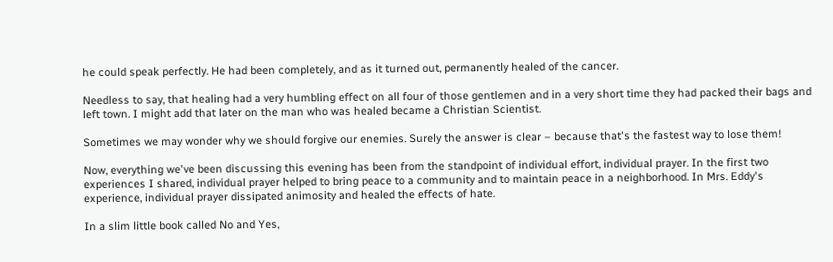he could speak perfectly. He had been completely, and as it turned out, permanently healed of the cancer.

Needless to say, that healing had a very humbling effect on all four of those gentlemen and in a very short time they had packed their bags and left town. I might add that later on the man who was healed became a Christian Scientist.

Sometimes we may wonder why we should forgive our enemies. Surely the answer is clear – because that's the fastest way to lose them!

Now, everything we've been discussing this evening has been from the standpoint of individual effort, individual prayer. In the first two experiences I shared, individual prayer helped to bring peace to a community and to maintain peace in a neighborhood. In Mrs. Eddy's experience, individual prayer dissipated animosity and healed the effects of hate.

In a slim little book called No and Yes,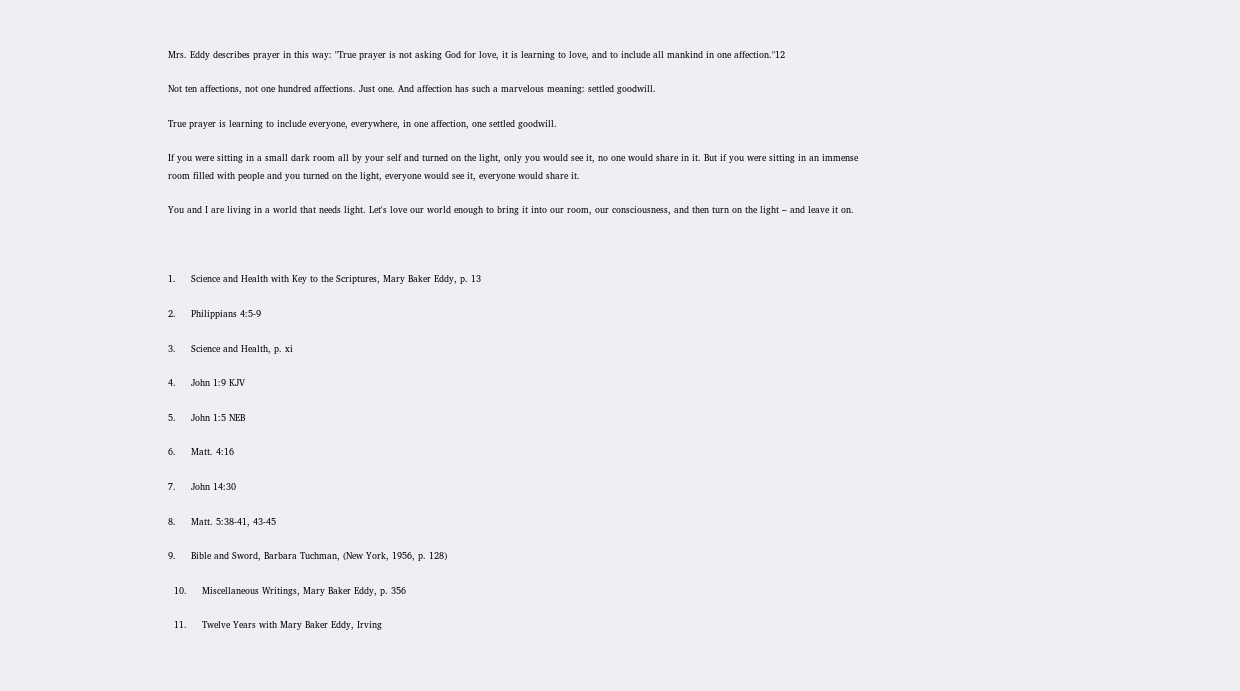Mrs. Eddy describes prayer in this way: "True prayer is not asking God for love, it is learning to love, and to include all mankind in one affection."12

Not ten affections, not one hundred affections. Just one. And affection has such a marvelous meaning: settled goodwill.

True prayer is learning to include everyone, everywhere, in one affection, one settled goodwill.

If you were sitting in a small dark room all by your self and turned on the light, only you would see it, no one would share in it. But if you were sitting in an immense room filled with people and you turned on the light, everyone would see it, everyone would share it.

You and I are living in a world that needs light. Let's love our world enough to bring it into our room, our consciousness, and then turn on the light – and leave it on.



1.     Science and Health with Key to the Scriptures, Mary Baker Eddy, p. 13

2.     Philippians 4:5-9

3.     Science and Health, p. xi

4.     John 1:9 KJV

5.     John 1:5 NEB

6.     Matt. 4:16

7.     John 14:30

8.     Matt. 5:38-41, 43-45

9.     Bible and Sword, Barbara Tuchman, (New York, 1956, p. 128)

  10.     Miscellaneous Writings, Mary Baker Eddy, p. 356

  11.     Twelve Years with Mary Baker Eddy, Irving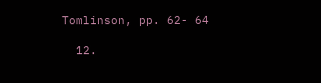Tomlinson, pp. 62- 64

  12.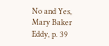No and Yes, Mary Baker Eddy, p. 39